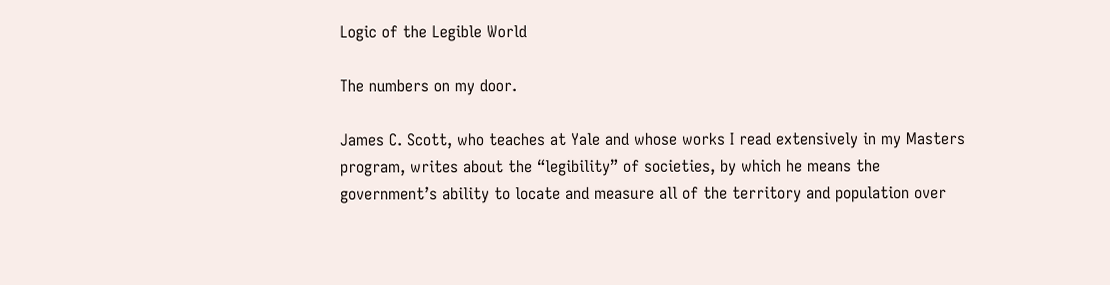Logic of the Legible World

The numbers on my door.

James C. Scott, who teaches at Yale and whose works I read extensively in my Masters program, writes about the “legibility” of societies, by which he means the government’s ability to locate and measure all of the territory and population over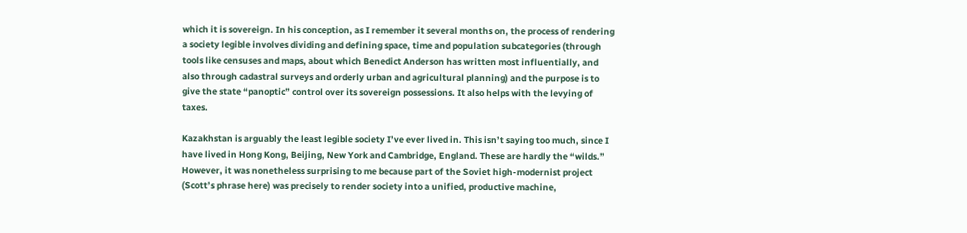which it is sovereign. In his conception, as I remember it several months on, the process of rendering a society legible involves dividing and defining space, time and population subcategories (through tools like censuses and maps, about which Benedict Anderson has written most influentially, and also through cadastral surveys and orderly urban and agricultural planning) and the purpose is to give the state “panoptic” control over its sovereign possessions. It also helps with the levying of taxes.

Kazakhstan is arguably the least legible society I’ve ever lived in. This isn’t saying too much, since I have lived in Hong Kong, Beijing, New York and Cambridge, England. These are hardly the “wilds.” However, it was nonetheless surprising to me because part of the Soviet high-modernist project (Scott’s phrase here) was precisely to render society into a unified, productive machine,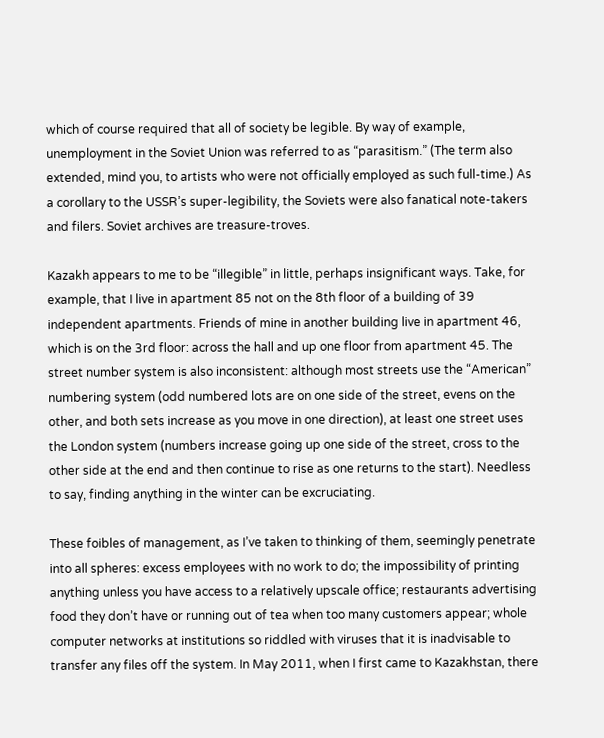which of course required that all of society be legible. By way of example, unemployment in the Soviet Union was referred to as “parasitism.” (The term also extended, mind you, to artists who were not officially employed as such full-time.) As a corollary to the USSR’s super-legibility, the Soviets were also fanatical note-takers and filers. Soviet archives are treasure-troves.

Kazakh appears to me to be “illegible” in little, perhaps insignificant ways. Take, for example, that I live in apartment 85 not on the 8th floor of a building of 39 independent apartments. Friends of mine in another building live in apartment 46, which is on the 3rd floor: across the hall and up one floor from apartment 45. The street number system is also inconsistent: although most streets use the “American” numbering system (odd numbered lots are on one side of the street, evens on the other, and both sets increase as you move in one direction), at least one street uses the London system (numbers increase going up one side of the street, cross to the other side at the end and then continue to rise as one returns to the start). Needless to say, finding anything in the winter can be excruciating.

These foibles of management, as I’ve taken to thinking of them, seemingly penetrate into all spheres: excess employees with no work to do; the impossibility of printing anything unless you have access to a relatively upscale office; restaurants advertising food they don’t have or running out of tea when too many customers appear; whole computer networks at institutions so riddled with viruses that it is inadvisable to transfer any files off the system. In May 2011, when I first came to Kazakhstan, there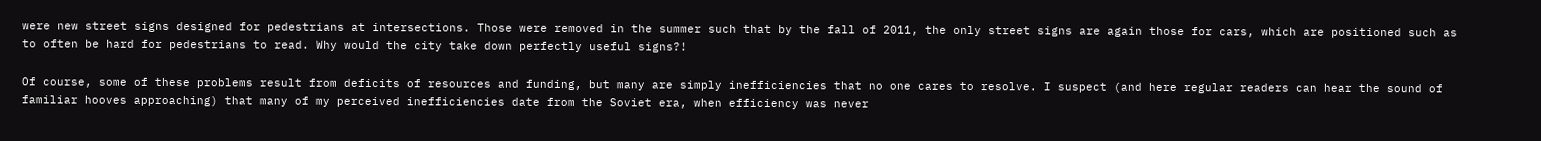were new street signs designed for pedestrians at intersections. Those were removed in the summer such that by the fall of 2011, the only street signs are again those for cars, which are positioned such as to often be hard for pedestrians to read. Why would the city take down perfectly useful signs?!

Of course, some of these problems result from deficits of resources and funding, but many are simply inefficiencies that no one cares to resolve. I suspect (and here regular readers can hear the sound of familiar hooves approaching) that many of my perceived inefficiencies date from the Soviet era, when efficiency was never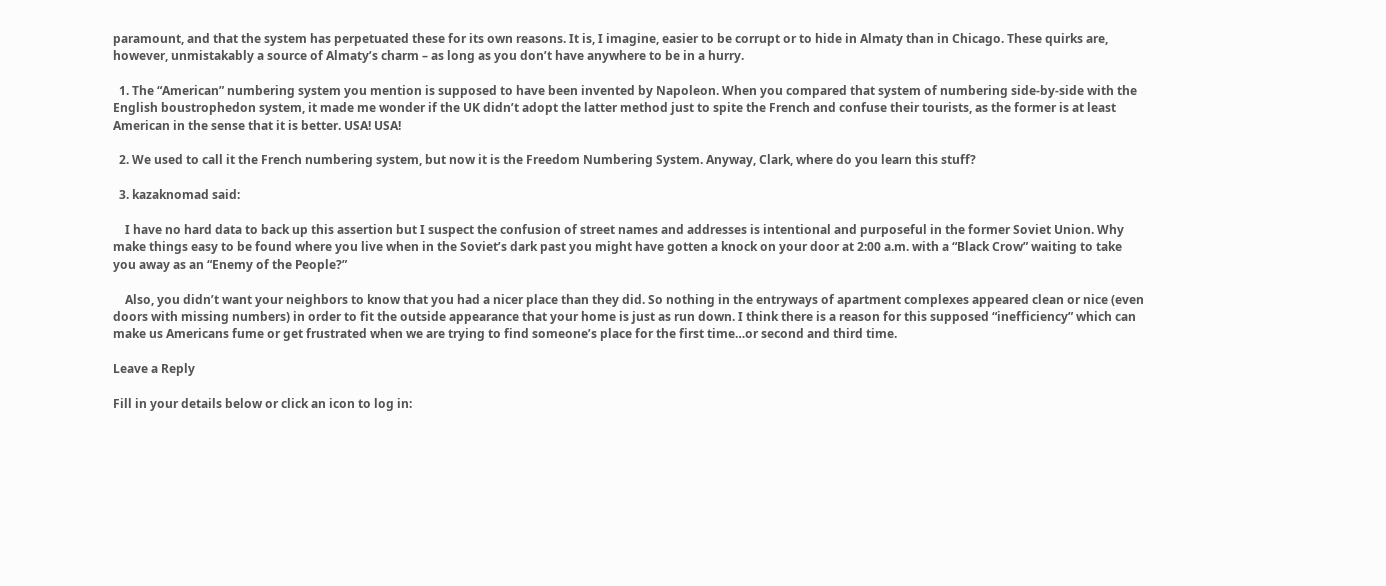paramount, and that the system has perpetuated these for its own reasons. It is, I imagine, easier to be corrupt or to hide in Almaty than in Chicago. These quirks are, however, unmistakably a source of Almaty’s charm – as long as you don’t have anywhere to be in a hurry.

  1. The “American” numbering system you mention is supposed to have been invented by Napoleon. When you compared that system of numbering side-by-side with the English boustrophedon system, it made me wonder if the UK didn’t adopt the latter method just to spite the French and confuse their tourists, as the former is at least American in the sense that it is better. USA! USA!

  2. We used to call it the French numbering system, but now it is the Freedom Numbering System. Anyway, Clark, where do you learn this stuff?

  3. kazaknomad said:

    I have no hard data to back up this assertion but I suspect the confusion of street names and addresses is intentional and purposeful in the former Soviet Union. Why make things easy to be found where you live when in the Soviet’s dark past you might have gotten a knock on your door at 2:00 a.m. with a “Black Crow” waiting to take you away as an “Enemy of the People?”

    Also, you didn’t want your neighbors to know that you had a nicer place than they did. So nothing in the entryways of apartment complexes appeared clean or nice (even doors with missing numbers) in order to fit the outside appearance that your home is just as run down. I think there is a reason for this supposed “inefficiency” which can make us Americans fume or get frustrated when we are trying to find someone’s place for the first time…or second and third time.

Leave a Reply

Fill in your details below or click an icon to log in: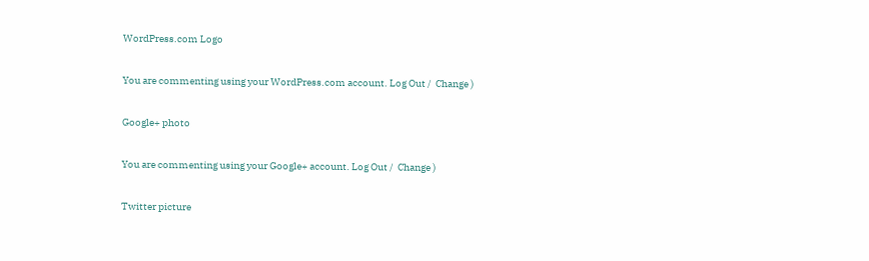WordPress.com Logo

You are commenting using your WordPress.com account. Log Out /  Change )

Google+ photo

You are commenting using your Google+ account. Log Out /  Change )

Twitter picture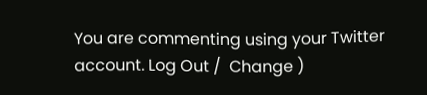You are commenting using your Twitter account. Log Out /  Change )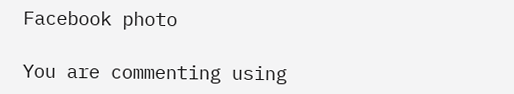Facebook photo

You are commenting using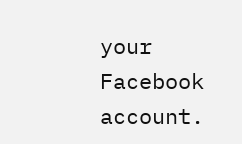your Facebook account.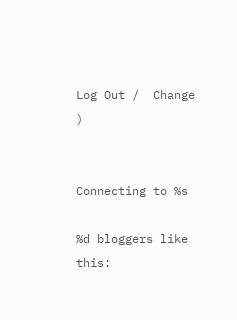Log Out /  Change )


Connecting to %s

%d bloggers like this: